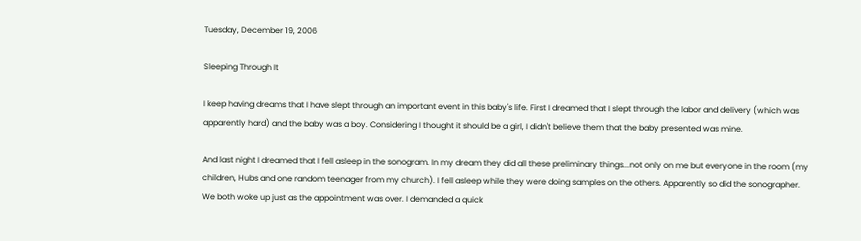Tuesday, December 19, 2006

Sleeping Through It

I keep having dreams that I have slept through an important event in this baby's life. First I dreamed that I slept through the labor and delivery (which was apparently hard) and the baby was a boy. Considering I thought it should be a girl, I didn't believe them that the baby presented was mine.

And last night I dreamed that I fell asleep in the sonogram. In my dream they did all these preliminary things...not only on me but everyone in the room (my children, Hubs and one random teenager from my church). I fell asleep while they were doing samples on the others. Apparently so did the sonographer. We both woke up just as the appointment was over. I demanded a quick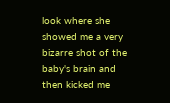look where she showed me a very bizarre shot of the baby's brain and then kicked me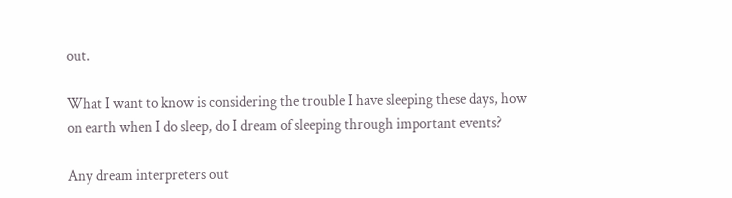out.

What I want to know is considering the trouble I have sleeping these days, how on earth when I do sleep, do I dream of sleeping through important events?

Any dream interpreters out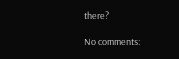there?

No comments: